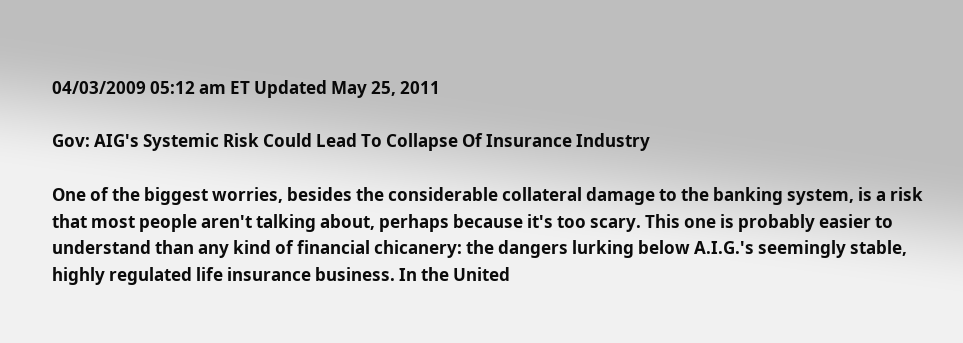04/03/2009 05:12 am ET Updated May 25, 2011

Gov: AIG's Systemic Risk Could Lead To Collapse Of Insurance Industry

One of the biggest worries, besides the considerable collateral damage to the banking system, is a risk that most people aren't talking about, perhaps because it's too scary. This one is probably easier to understand than any kind of financial chicanery: the dangers lurking below A.I.G.'s seemingly stable, highly regulated life insurance business. In the United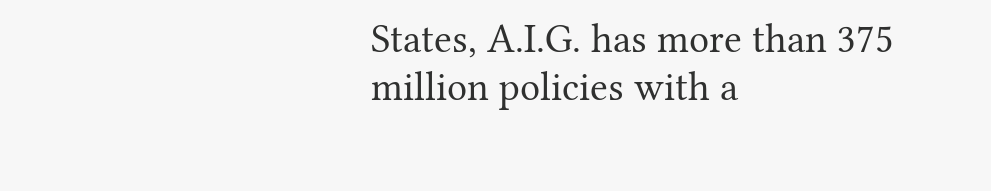States, A.I.G. has more than 375 million policies with a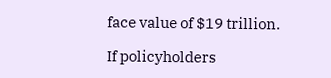face value of $19 trillion.

If policyholders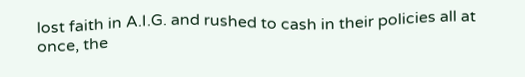lost faith in A.I.G. and rushed to cash in their policies all at once, the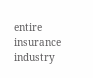entire insurance industry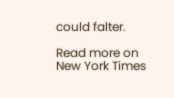could falter.

Read more on New York Times